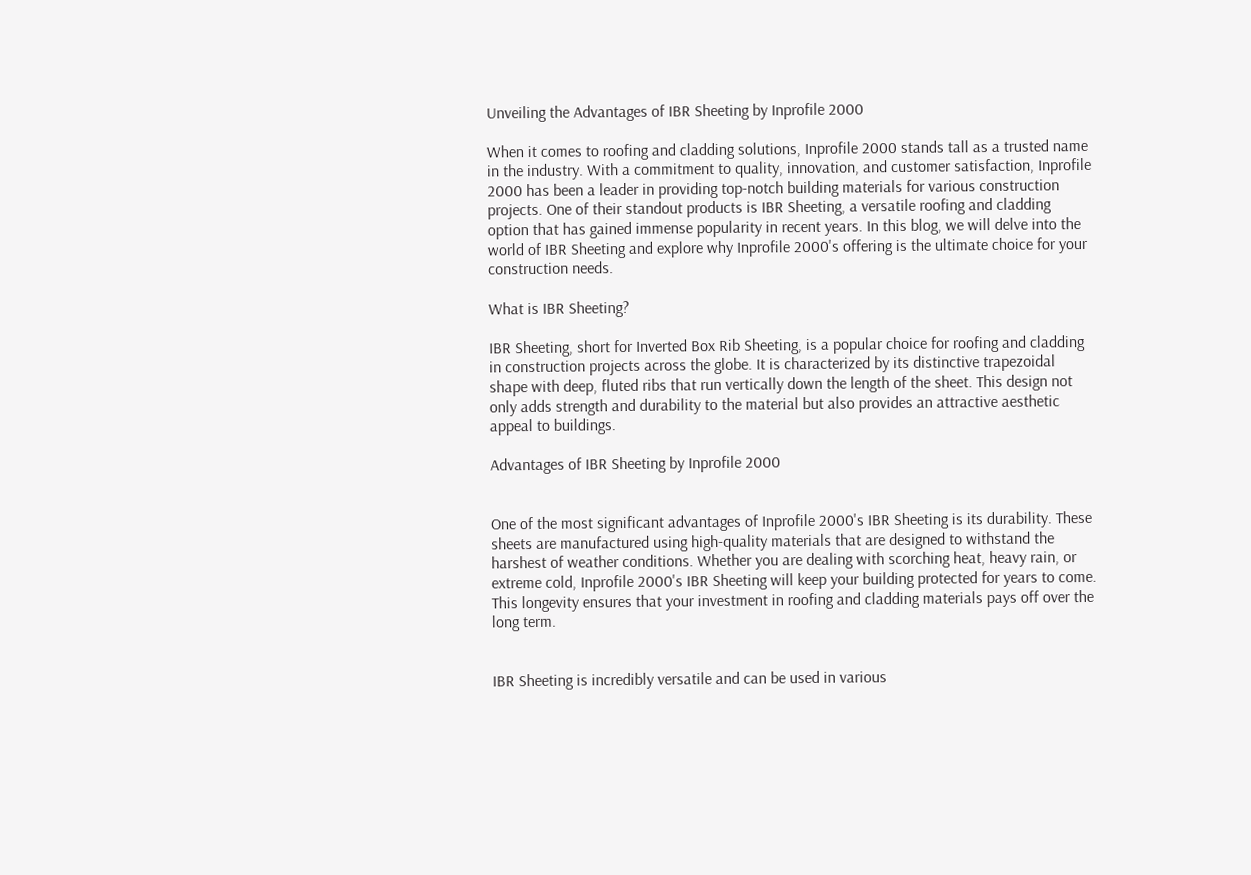Unveiling the Advantages of IBR Sheeting by Inprofile 2000

When it comes to roofing and cladding solutions, Inprofile 2000 stands tall as a trusted name in the industry. With a commitment to quality, innovation, and customer satisfaction, Inprofile 2000 has been a leader in providing top-notch building materials for various construction projects. One of their standout products is IBR Sheeting, a versatile roofing and cladding option that has gained immense popularity in recent years. In this blog, we will delve into the world of IBR Sheeting and explore why Inprofile 2000's offering is the ultimate choice for your construction needs.

What is IBR Sheeting?

IBR Sheeting, short for Inverted Box Rib Sheeting, is a popular choice for roofing and cladding in construction projects across the globe. It is characterized by its distinctive trapezoidal shape with deep, fluted ribs that run vertically down the length of the sheet. This design not only adds strength and durability to the material but also provides an attractive aesthetic appeal to buildings.

Advantages of IBR Sheeting by Inprofile 2000


One of the most significant advantages of Inprofile 2000's IBR Sheeting is its durability. These sheets are manufactured using high-quality materials that are designed to withstand the harshest of weather conditions. Whether you are dealing with scorching heat, heavy rain, or extreme cold, Inprofile 2000's IBR Sheeting will keep your building protected for years to come. This longevity ensures that your investment in roofing and cladding materials pays off over the long term.


IBR Sheeting is incredibly versatile and can be used in various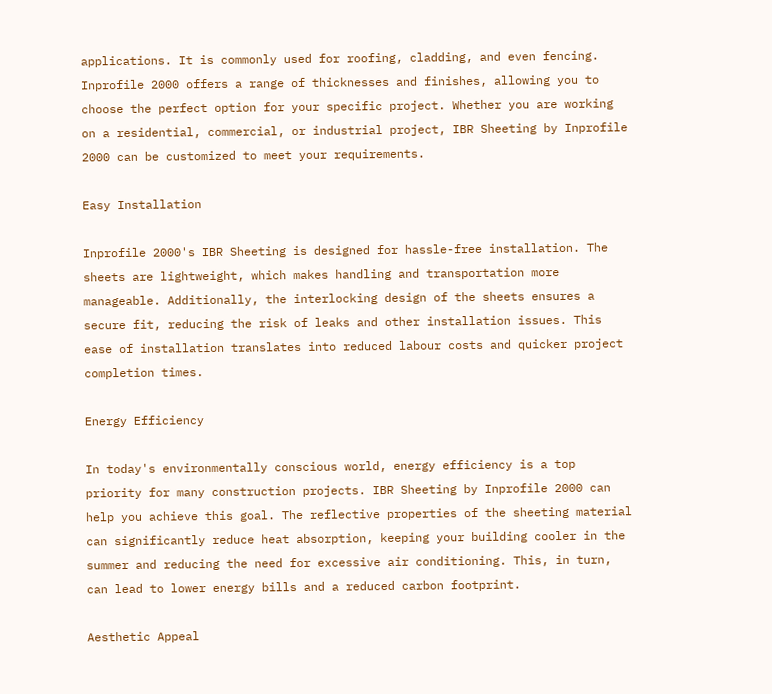applications. It is commonly used for roofing, cladding, and even fencing. Inprofile 2000 offers a range of thicknesses and finishes, allowing you to choose the perfect option for your specific project. Whether you are working on a residential, commercial, or industrial project, IBR Sheeting by Inprofile 2000 can be customized to meet your requirements.

Easy Installation

Inprofile 2000's IBR Sheeting is designed for hassle-free installation. The sheets are lightweight, which makes handling and transportation more manageable. Additionally, the interlocking design of the sheets ensures a secure fit, reducing the risk of leaks and other installation issues. This ease of installation translates into reduced labour costs and quicker project completion times.

Energy Efficiency

In today's environmentally conscious world, energy efficiency is a top priority for many construction projects. IBR Sheeting by Inprofile 2000 can help you achieve this goal. The reflective properties of the sheeting material can significantly reduce heat absorption, keeping your building cooler in the summer and reducing the need for excessive air conditioning. This, in turn, can lead to lower energy bills and a reduced carbon footprint.

Aesthetic Appeal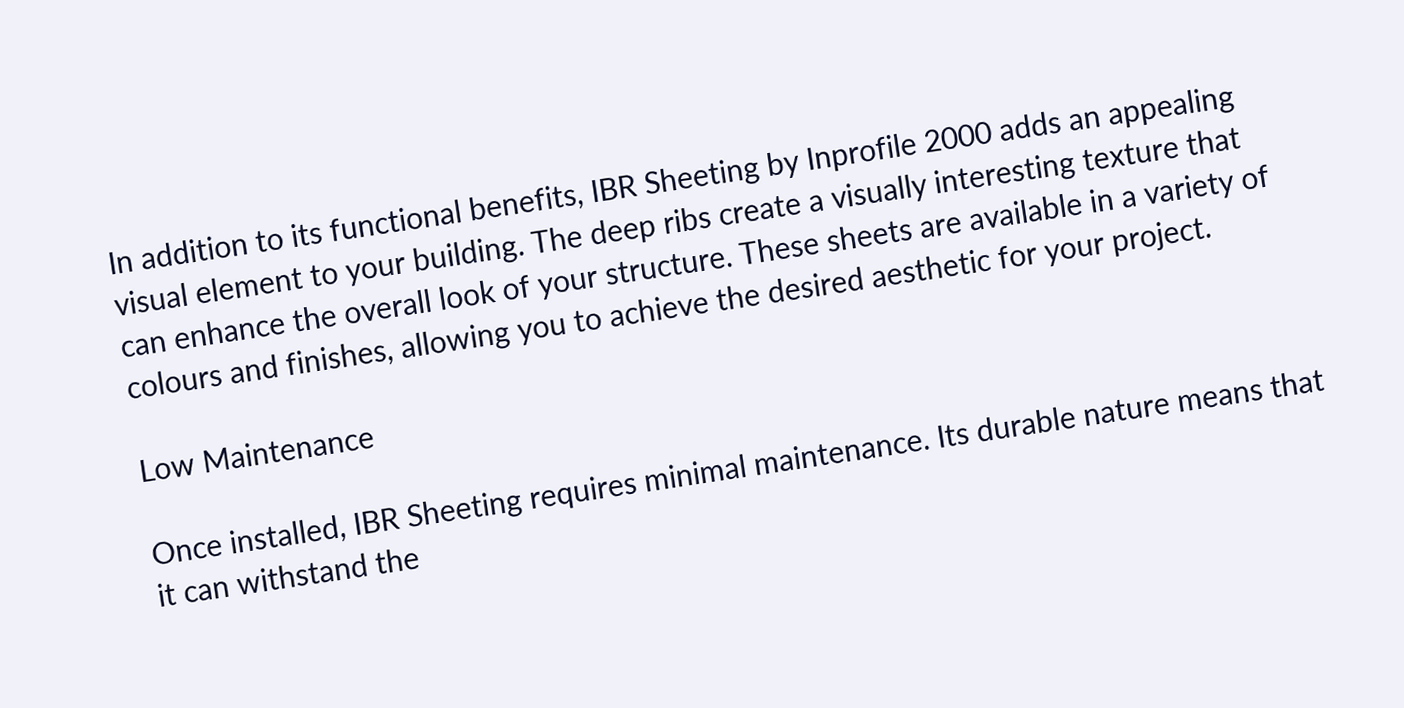In addition to its functional benefits, IBR Sheeting by Inprofile 2000 adds an appealing visual element to your building. The deep ribs create a visually interesting texture that can enhance the overall look of your structure. These sheets are available in a variety of colours and finishes, allowing you to achieve the desired aesthetic for your project.

Low Maintenance

Once installed, IBR Sheeting requires minimal maintenance. Its durable nature means that it can withstand the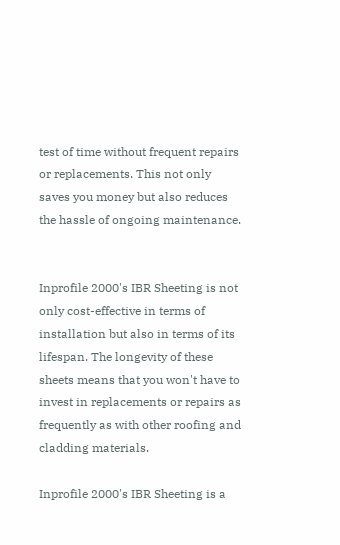test of time without frequent repairs or replacements. This not only saves you money but also reduces the hassle of ongoing maintenance.


Inprofile 2000's IBR Sheeting is not only cost-effective in terms of installation but also in terms of its lifespan. The longevity of these sheets means that you won't have to invest in replacements or repairs as frequently as with other roofing and cladding materials.

Inprofile 2000's IBR Sheeting is a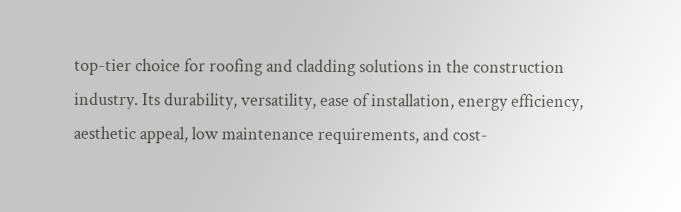top-tier choice for roofing and cladding solutions in the construction industry. Its durability, versatility, ease of installation, energy efficiency, aesthetic appeal, low maintenance requirements, and cost-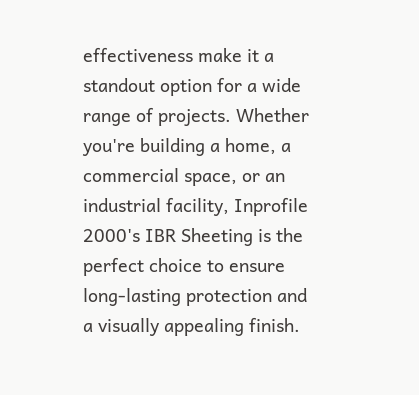effectiveness make it a standout option for a wide range of projects. Whether you're building a home, a commercial space, or an industrial facility, Inprofile 2000's IBR Sheeting is the perfect choice to ensure long-lasting protection and a visually appealing finish.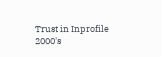Trust in Inprofile 2000's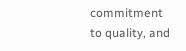commitment to quality, and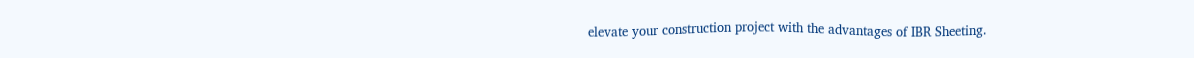elevate your construction project with the advantages of IBR Sheeting.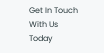Get In Touch With Us Today